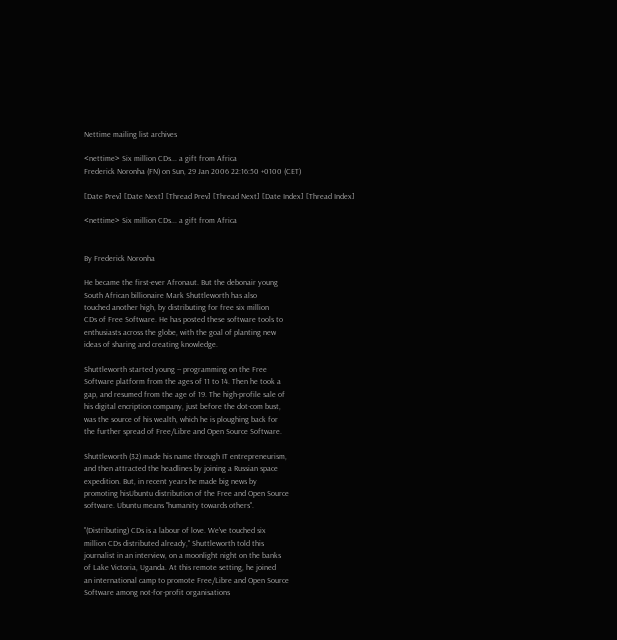Nettime mailing list archives

<nettime> Six million CDs... a gift from Africa
Frederick Noronha (FN) on Sun, 29 Jan 2006 22:16:50 +0100 (CET)

[Date Prev] [Date Next] [Thread Prev] [Thread Next] [Date Index] [Thread Index]

<nettime> Six million CDs... a gift from Africa


By Frederick Noronha

He became the first-ever Afronaut. But the debonair young
South African billionaire Mark Shuttleworth has also
touched another high, by distributing for free six million
CDs of Free Software. He has posted these software tools to
enthusiasts across the globe, with the goal of planting new
ideas of sharing and creating knowledge.

Shuttleworth started young -- programming on the Free
Software platform from the ages of 11 to 14. Then he took a
gap, and resumed from the age of 19. The high-profile sale of
his digital encription company, just before the dot-com bust,
was the source of his wealth, which he is ploughing back for
the further spread of Free/Libre and Open Source Software.

Shuttleworth (32) made his name through IT entrepreneurism,
and then attracted the headlines by joining a Russian space
expedition. But, in recent years he made big news by
promoting hisUbuntu distribution of the Free and Open Source
software. Ubuntu means "humanity towards others".

"(Distributing) CDs is a labour of love. We've touched six
million CDs distributed already," Shuttleworth told this
journalist in an interview, on a moonlight night on the banks
of Lake Victoria, Uganda. At this remote setting, he joined
an international camp to promote Free/Libre and Open Source
Software among not-for-profit organisations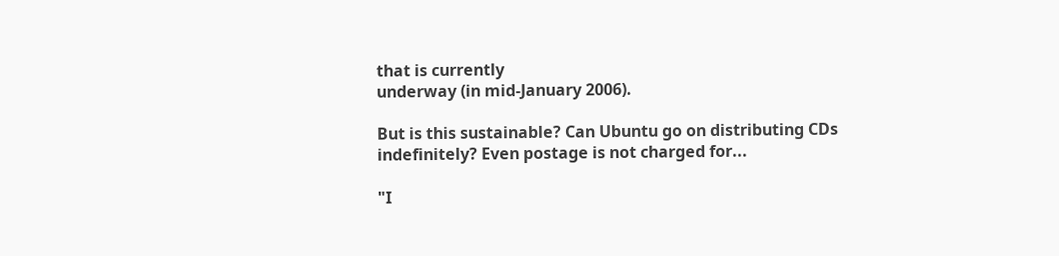that is currently
underway (in mid-January 2006).

But is this sustainable? Can Ubuntu go on distributing CDs
indefinitely? Even postage is not charged for...

"I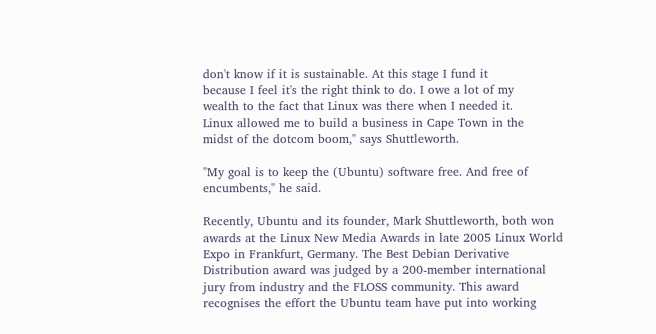don't know if it is sustainable. At this stage I fund it
because I feel it's the right think to do. I owe a lot of my
wealth to the fact that Linux was there when I needed it.
Linux allowed me to build a business in Cape Town in the
midst of the dotcom boom," says Shuttleworth.

"My goal is to keep the (Ubuntu) software free. And free of
encumbents," he said.

Recently, Ubuntu and its founder, Mark Shuttleworth, both won
awards at the Linux New Media Awards in late 2005 Linux World
Expo in Frankfurt, Germany. The Best Debian Derivative
Distribution award was judged by a 200-member international
jury from industry and the FLOSS community. This award
recognises the effort the Ubuntu team have put into working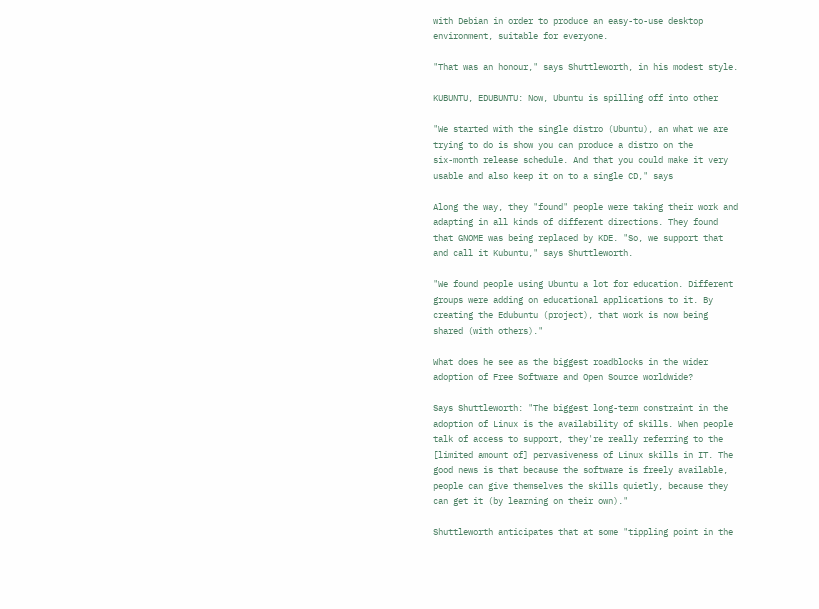with Debian in order to produce an easy-to-use desktop
environment, suitable for everyone.

"That was an honour," says Shuttleworth, in his modest style.

KUBUNTU, EDUBUNTU: Now, Ubuntu is spilling off into other

"We started with the single distro (Ubuntu), an what we are
trying to do is show you can produce a distro on the
six-month release schedule. And that you could make it very
usable and also keep it on to a single CD," says

Along the way, they "found" people were taking their work and
adapting in all kinds of different directions. They found
that GNOME was being replaced by KDE. "So, we support that
and call it Kubuntu," says Shuttleworth.

"We found people using Ubuntu a lot for education. Different
groups were adding on educational applications to it. By
creating the Edubuntu (project), that work is now being
shared (with others)."

What does he see as the biggest roadblocks in the wider
adoption of Free Software and Open Source worldwide?

Says Shuttleworth: "The biggest long-term constraint in the
adoption of Linux is the availability of skills. When people
talk of access to support, they're really referring to the
[limited amount of] pervasiveness of Linux skills in IT. The
good news is that because the software is freely available,
people can give themselves the skills quietly, because they
can get it (by learning on their own)."

Shuttleworth anticipates that at some "tippling point in the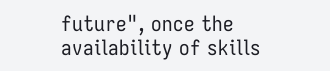future", once the availability of skills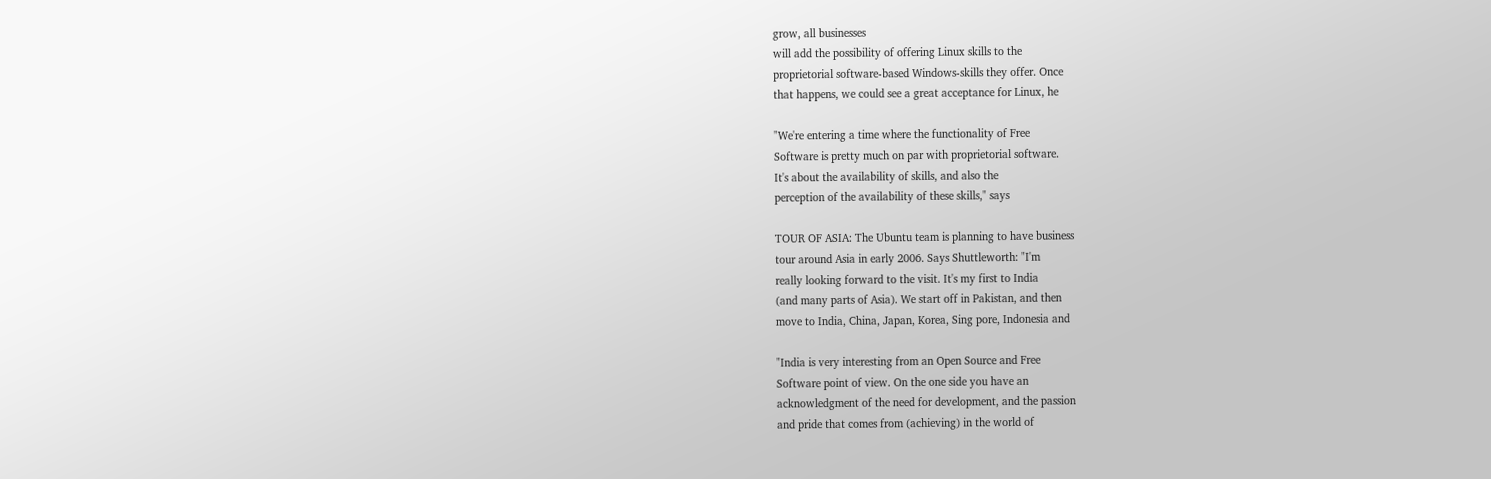grow, all businesses
will add the possibility of offering Linux skills to the
proprietorial software-based Windows-skills they offer. Once
that happens, we could see a great acceptance for Linux, he

"We're entering a time where the functionality of Free
Software is pretty much on par with proprietorial software.
It's about the availability of skills, and also the
perception of the availability of these skills," says

TOUR OF ASIA: The Ubuntu team is planning to have business
tour around Asia in early 2006. Says Shuttleworth: "I'm
really looking forward to the visit. It's my first to India
(and many parts of Asia). We start off in Pakistan, and then
move to India, China, Japan, Korea, Sing pore, Indonesia and

"India is very interesting from an Open Source and Free
Software point of view. On the one side you have an
acknowledgment of the need for development, and the passion
and pride that comes from (achieving) in the world of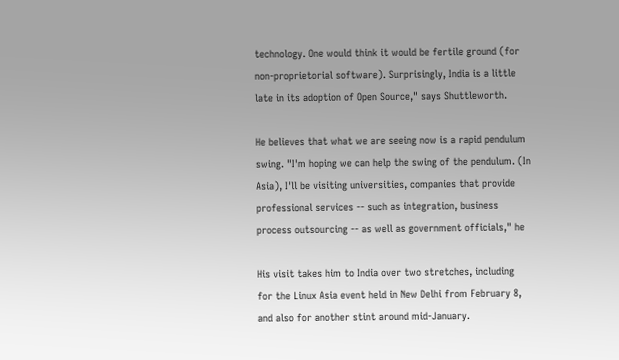technology. One would think it would be fertile ground (for
non-proprietorial software). Surprisingly, India is a little
late in its adoption of Open Source," says Shuttleworth.

He believes that what we are seeing now is a rapid pendulum
swing. "I'm hoping we can help the swing of the pendulum. (In
Asia), I'll be visiting universities, companies that provide
professional services -- such as integration, business
process outsourcing -- as well as government officials," he

His visit takes him to India over two stretches, including
for the Linux Asia event held in New Delhi from February 8,
and also for another stint around mid-January.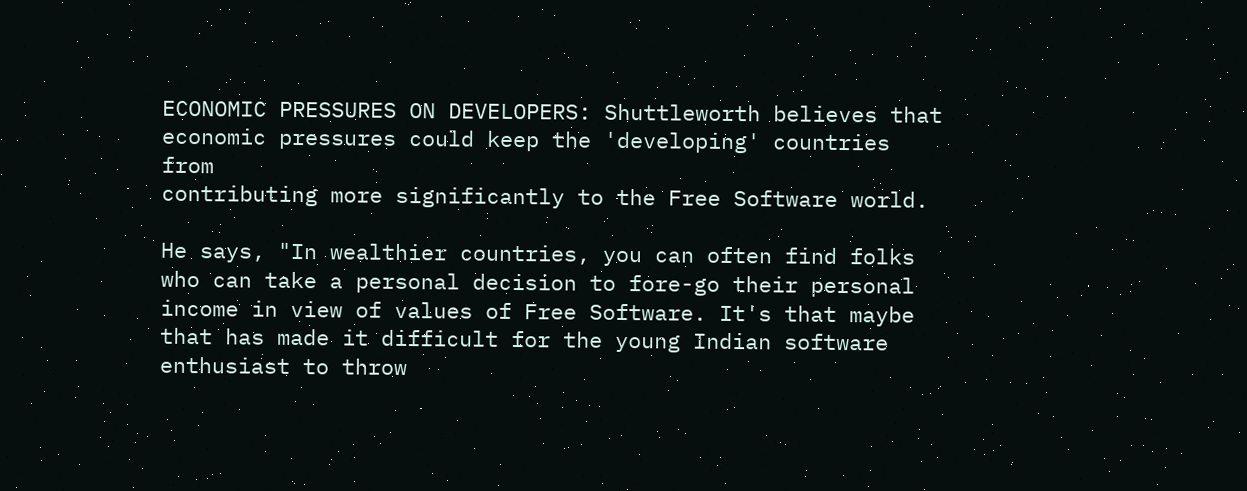ECONOMIC PRESSURES ON DEVELOPERS: Shuttleworth believes that
economic pressures could keep the 'developing' countries from
contributing more significantly to the Free Software world.

He says, "In wealthier countries, you can often find folks
who can take a personal decision to fore-go their personal
income in view of values of Free Software. It's that maybe
that has made it difficult for the young Indian software
enthusiast to throw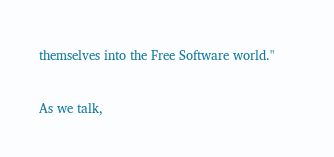themselves into the Free Software world."

As we talk,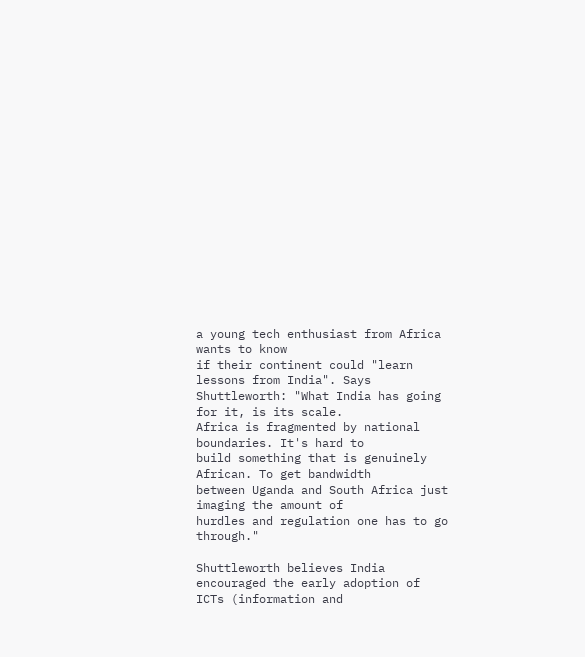a young tech enthusiast from Africa wants to know
if their continent could "learn lessons from India". Says
Shuttleworth: "What India has going for it, is its scale.
Africa is fragmented by national boundaries. It's hard to
build something that is genuinely African. To get bandwidth
between Uganda and South Africa just imaging the amount of
hurdles and regulation one has to go through."

Shuttleworth believes India encouraged the early adoption of
ICTs (information and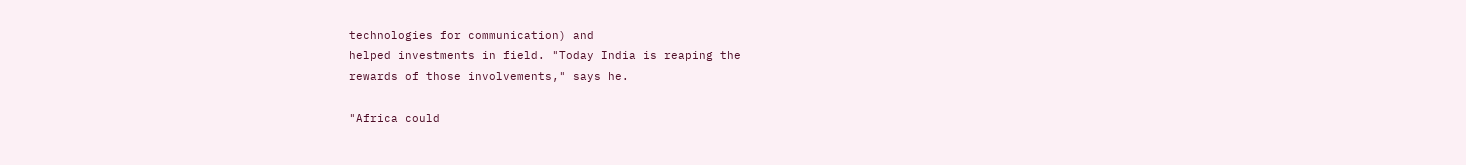technologies for communication) and
helped investments in field. "Today India is reaping the
rewards of those involvements," says he.

"Africa could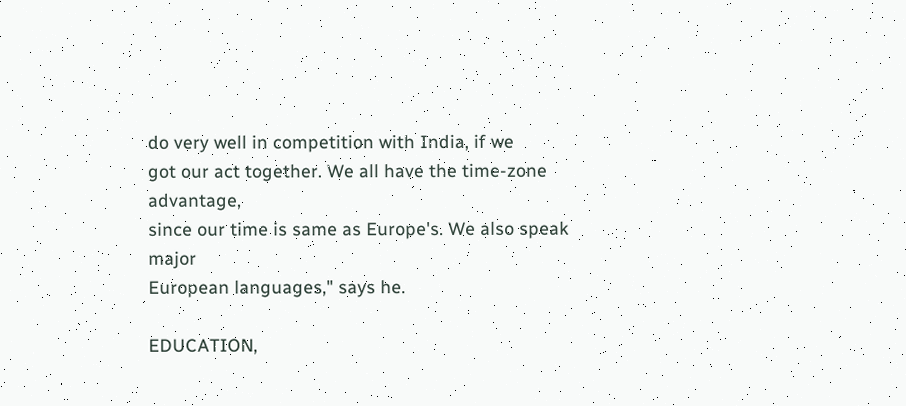do very well in competition with India, if we
got our act together. We all have the time-zone advantage,
since our time is same as Europe's. We also speak major
European languages," says he.

EDUCATION,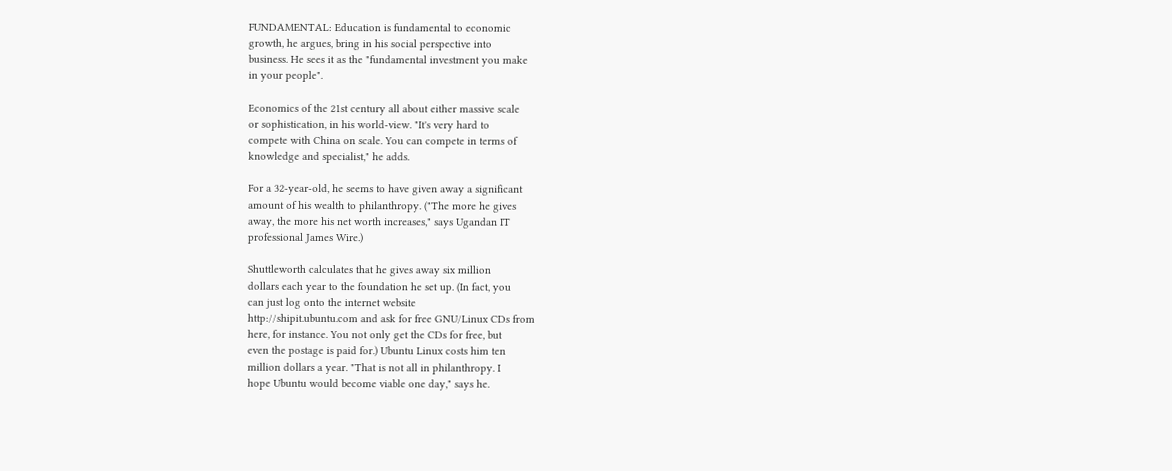FUNDAMENTAL: Education is fundamental to economic
growth, he argues, bring in his social perspective into
business. He sees it as the "fundamental investment you make
in your people".

Economics of the 21st century all about either massive scale
or sophistication, in his world-view. "It's very hard to
compete with China on scale. You can compete in terms of
knowledge and specialist," he adds.

For a 32-year-old, he seems to have given away a significant
amount of his wealth to philanthropy. ("The more he gives
away, the more his net worth increases," says Ugandan IT
professional James Wire.)

Shuttleworth calculates that he gives away six million
dollars each year to the foundation he set up. (In fact, you
can just log onto the internet website
http://shipit.ubuntu.com and ask for free GNU/Linux CDs from
here, for instance. You not only get the CDs for free, but
even the postage is paid for.) Ubuntu Linux costs him ten
million dollars a year. "That is not all in philanthropy. I
hope Ubuntu would become viable one day," says he.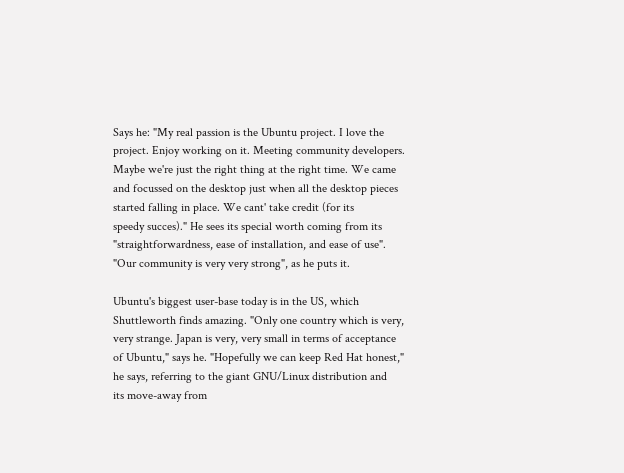Says he: "My real passion is the Ubuntu project. I love the
project. Enjoy working on it. Meeting community developers.
Maybe we're just the right thing at the right time. We came
and focussed on the desktop just when all the desktop pieces
started falling in place. We cant' take credit (for its
speedy succes)." He sees its special worth coming from its
"straightforwardness, ease of installation, and ease of use".
"Our community is very very strong", as he puts it.

Ubuntu's biggest user-base today is in the US, which
Shuttleworth finds amazing. "Only one country which is very,
very strange. Japan is very, very small in terms of acceptance
of Ubuntu," says he. "Hopefully we can keep Red Hat honest,"
he says, referring to the giant GNU/Linux distribution and
its move-away from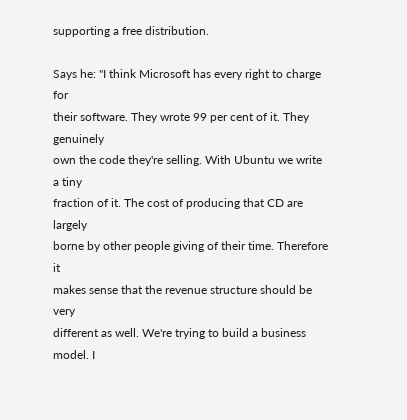supporting a free distribution.

Says he: "I think Microsoft has every right to charge for
their software. They wrote 99 per cent of it. They genuinely
own the code they're selling. With Ubuntu we write a tiny
fraction of it. The cost of producing that CD are largely
borne by other people giving of their time. Therefore it
makes sense that the revenue structure should be very
different as well. We're trying to build a business model. I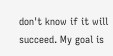don't know if it will succeed. My goal is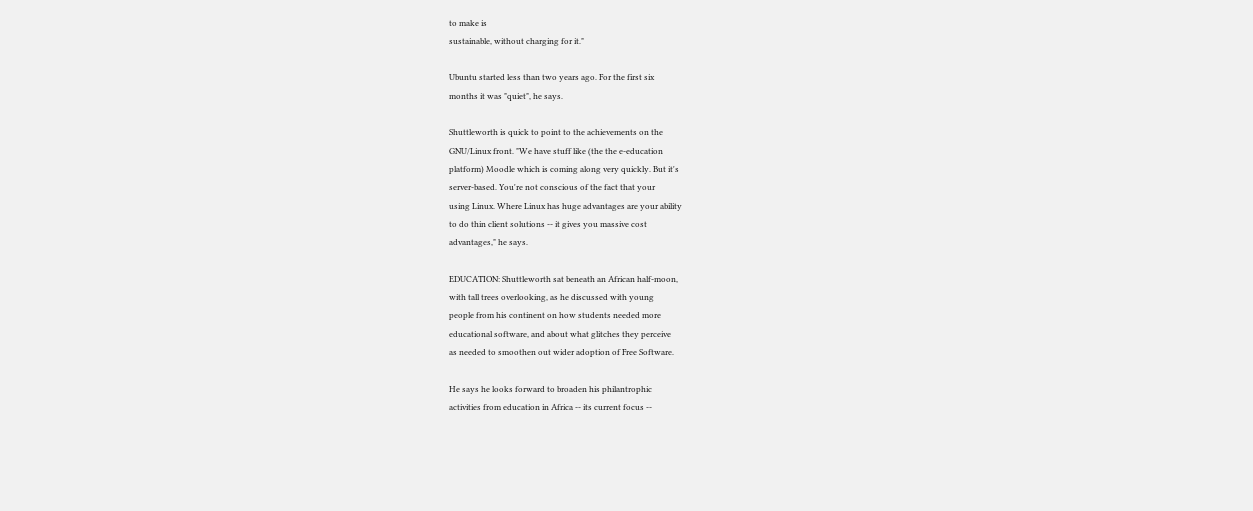to make is
sustainable, without charging for it."

Ubuntu started less than two years ago. For the first six
months it was "quiet", he says.

Shuttleworth is quick to point to the achievements on the
GNU/Linux front. "We have stuff like (the the e-education
platform) Moodle which is coming along very quickly. But it's
server-based. You're not conscious of the fact that your
using Linux. Where Linux has huge advantages are your ability
to do thin client solutions -- it gives you massive cost
advantages," he says.

EDUCATION: Shuttleworth sat beneath an African half-moon,
with tall trees overlooking, as he discussed with young
people from his continent on how students needed more
educational software, and about what glitches they perceive
as needed to smoothen out wider adoption of Free Software.

He says he looks forward to broaden his philantrophic
activities from education in Africa -- its current focus --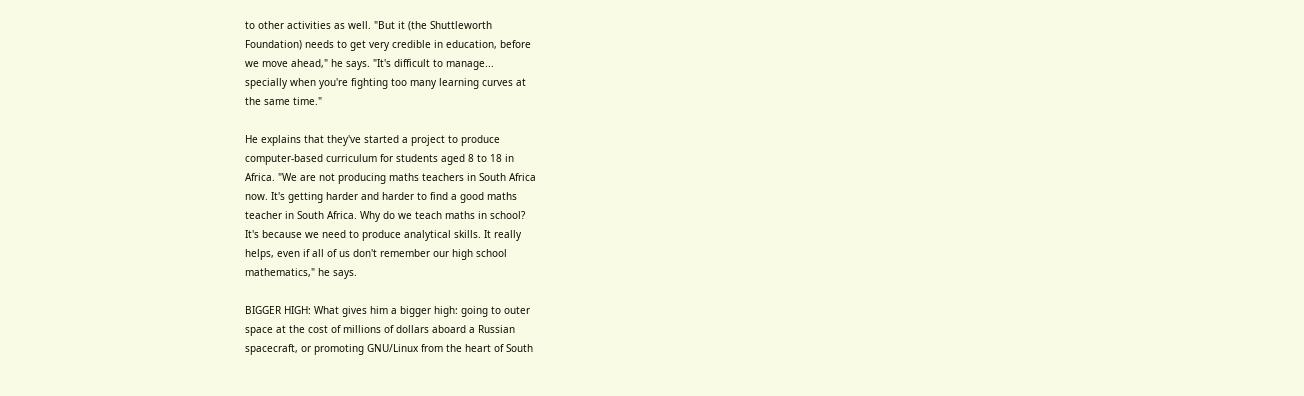to other activities as well. "But it (the Shuttleworth
Foundation) needs to get very credible in education, before
we move ahead," he says. "It's difficult to manage...
specially when you're fighting too many learning curves at
the same time."

He explains that they've started a project to produce
computer-based curriculum for students aged 8 to 18 in
Africa. "We are not producing maths teachers in South Africa
now. It's getting harder and harder to find a good maths
teacher in South Africa. Why do we teach maths in school?
It's because we need to produce analytical skills. It really
helps, even if all of us don't remember our high school
mathematics," he says.

BIGGER HIGH: What gives him a bigger high: going to outer
space at the cost of millions of dollars aboard a Russian
spacecraft, or promoting GNU/Linux from the heart of South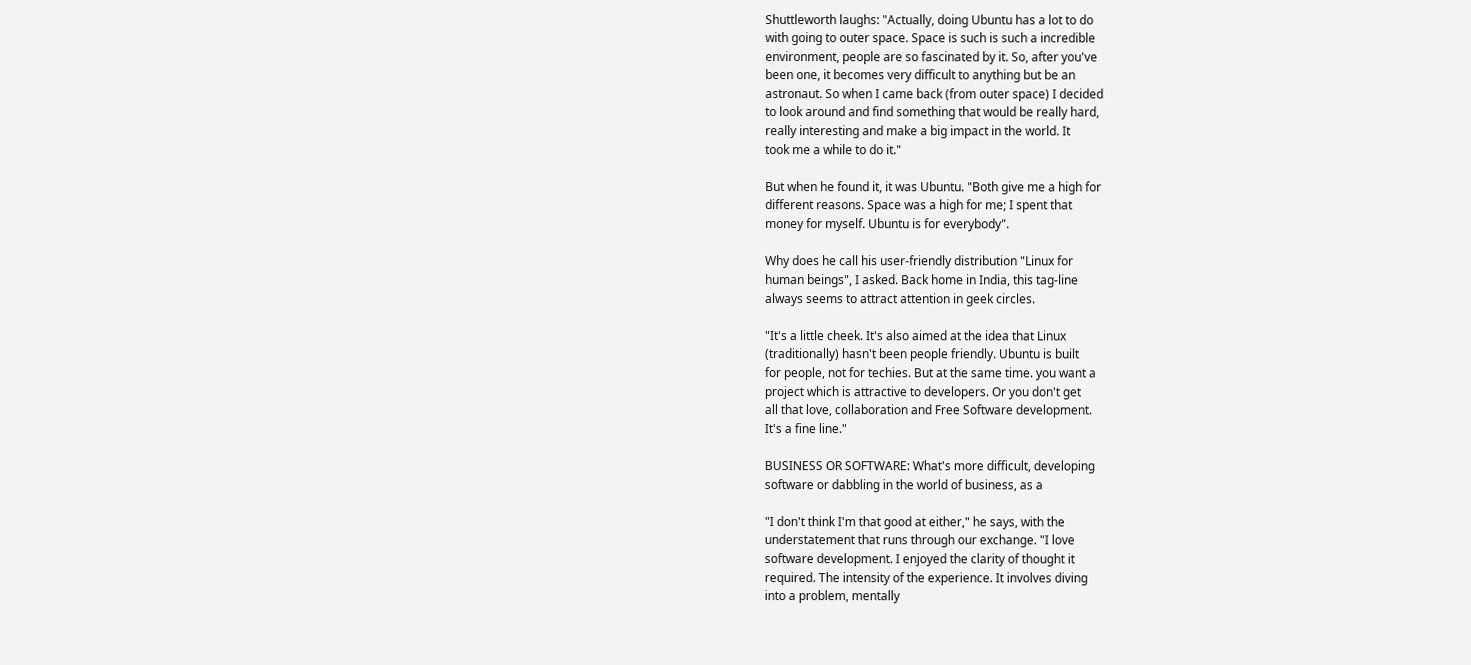Shuttleworth laughs: "Actually, doing Ubuntu has a lot to do
with going to outer space. Space is such is such a incredible
environment, people are so fascinated by it. So, after you've
been one, it becomes very difficult to anything but be an
astronaut. So when I came back (from outer space) I decided
to look around and find something that would be really hard,
really interesting and make a big impact in the world. It
took me a while to do it."

But when he found it, it was Ubuntu. "Both give me a high for
different reasons. Space was a high for me; I spent that
money for myself. Ubuntu is for everybody".

Why does he call his user-friendly distribution "Linux for
human beings", I asked. Back home in India, this tag-line
always seems to attract attention in geek circles.

"It's a little cheek. It's also aimed at the idea that Linux
(traditionally) hasn't been people friendly. Ubuntu is built
for people, not for techies. But at the same time. you want a
project which is attractive to developers. Or you don't get
all that love, collaboration and Free Software development.
It's a fine line."

BUSINESS OR SOFTWARE: What's more difficult, developing
software or dabbling in the world of business, as a

"I don't think I'm that good at either," he says, with the
understatement that runs through our exchange. "I love
software development. I enjoyed the clarity of thought it
required. The intensity of the experience. It involves diving
into a problem, mentally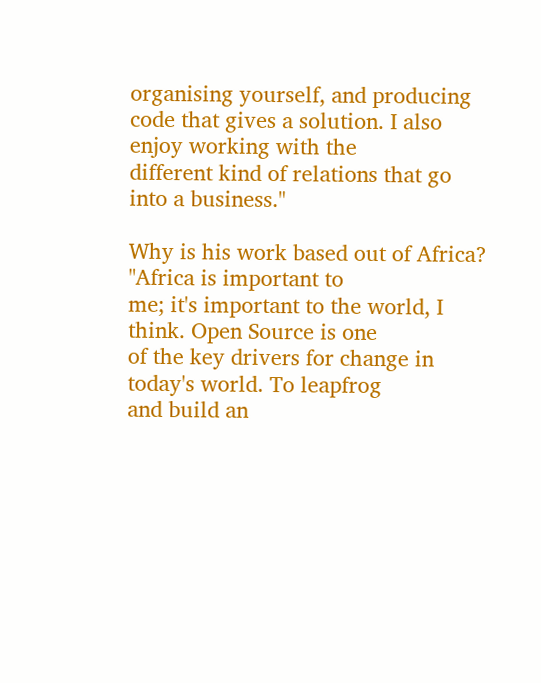organising yourself, and producing
code that gives a solution. I also enjoy working with the
different kind of relations that go into a business."

Why is his work based out of Africa? "Africa is important to
me; it's important to the world, I think. Open Source is one
of the key drivers for change in today's world. To leapfrog
and build an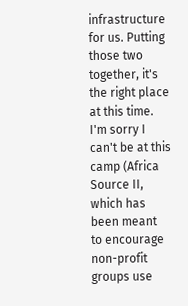infrastructure for us. Putting those two
together, it's the right place at this time. I'm sorry I
can't be at this camp (Africa Source II, which has been meant
to encourage non-profit groups use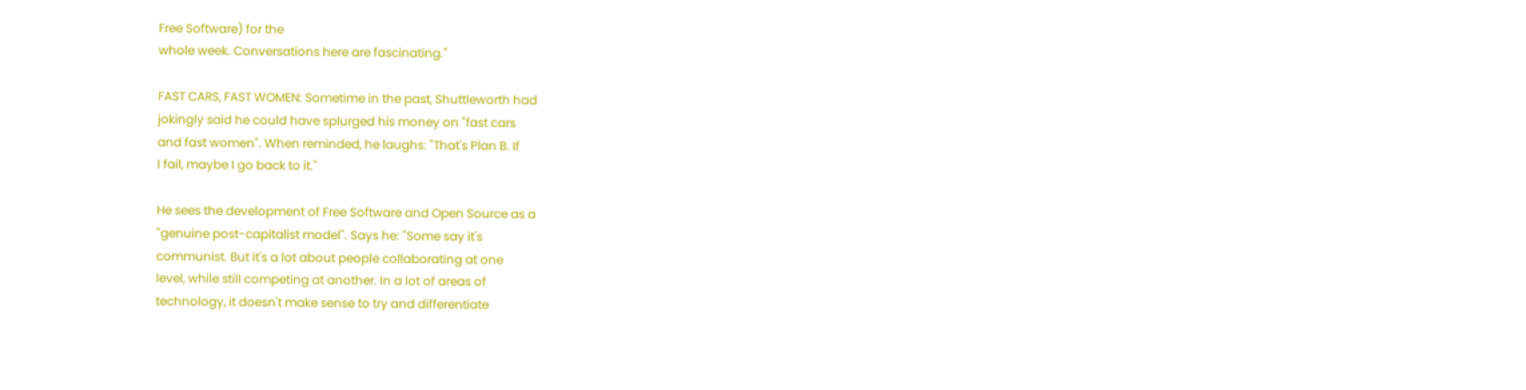Free Software) for the
whole week. Conversations here are fascinating."

FAST CARS, FAST WOMEN: Sometime in the past, Shuttleworth had
jokingly said he could have splurged his money on "fast cars
and fast women". When reminded, he laughs: "That's Plan B. If
I fail, maybe I go back to it."

He sees the development of Free Software and Open Source as a
"genuine post-capitalist model". Says he: "Some say it's
communist. But it's a lot about people collaborating at one
level, while still competing at another. In a lot of areas of
technology, it doesn't make sense to try and differentiate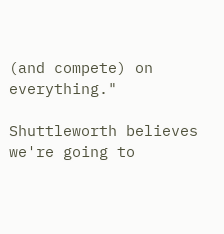(and compete) on everything."

Shuttleworth believes we're going to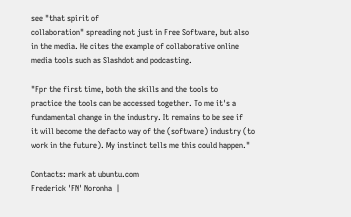see "that spirit of
collaboration" spreading not just in Free Software, but also
in the media. He cites the example of collaborative online
media tools such as Slashdot and podcasting.

"Fpr the first time, both the skills and the tools to
practice the tools can be accessed together. To me it's a
fundamental change in the industry. It remains to be see if
it will become the defacto way of the (software) industry (to
work in the future). My instinct tells me this could happen."

Contacts: mark at ubuntu.com
Frederick 'FN' Noronha  |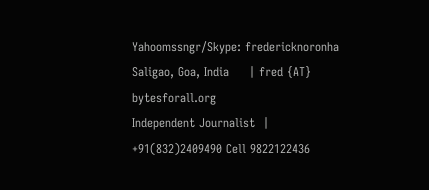Yahoomssngr/Skype: fredericknoronha
Saligao, Goa, India     | fred {AT} bytesforall.org
Independent Journalist  | +91(832)2409490 Cell 9822122436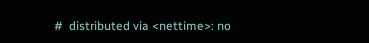#  distributed via <nettime>: no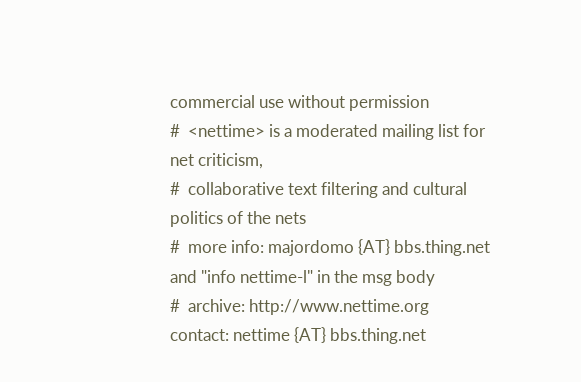commercial use without permission
#  <nettime> is a moderated mailing list for net criticism,
#  collaborative text filtering and cultural politics of the nets
#  more info: majordomo {AT} bbs.thing.net and "info nettime-l" in the msg body
#  archive: http://www.nettime.org contact: nettime {AT} bbs.thing.net